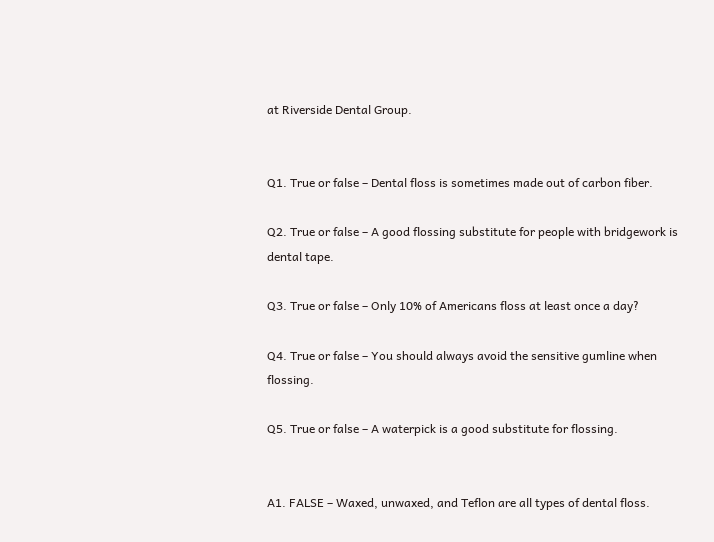at Riverside Dental Group.


Q1. True or false – Dental floss is sometimes made out of carbon fiber.

Q2. True or false – A good flossing substitute for people with bridgework is dental tape.

Q3. True or false – Only 10% of Americans floss at least once a day?

Q4. True or false – You should always avoid the sensitive gumline when flossing.

Q5. True or false – A waterpick is a good substitute for flossing.


A1. FALSE – Waxed, unwaxed, and Teflon are all types of dental floss.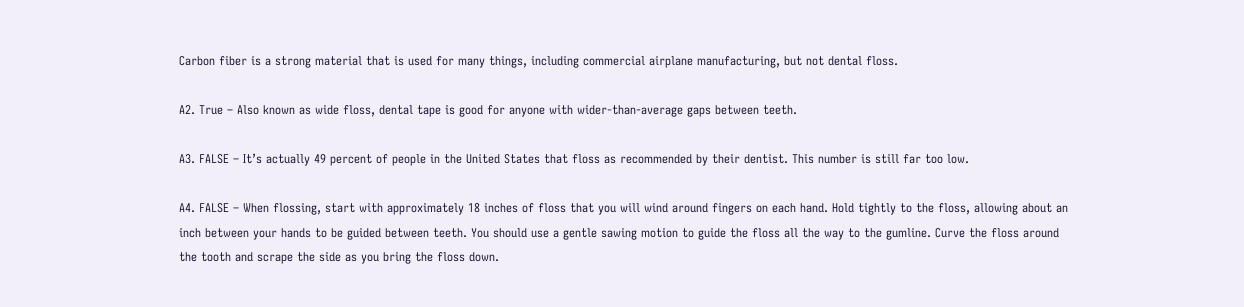Carbon fiber is a strong material that is used for many things, including commercial airplane manufacturing, but not dental floss.

A2. True – Also known as wide floss, dental tape is good for anyone with wider-than-average gaps between teeth.

A3. FALSE – It’s actually 49 percent of people in the United States that floss as recommended by their dentist. This number is still far too low.

A4. FALSE – When flossing, start with approximately 18 inches of floss that you will wind around fingers on each hand. Hold tightly to the floss, allowing about an inch between your hands to be guided between teeth. You should use a gentle sawing motion to guide the floss all the way to the gumline. Curve the floss around the tooth and scrape the side as you bring the floss down.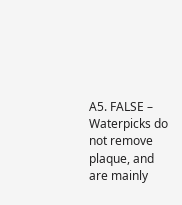A5. FALSE – Waterpicks do not remove plaque, and are mainly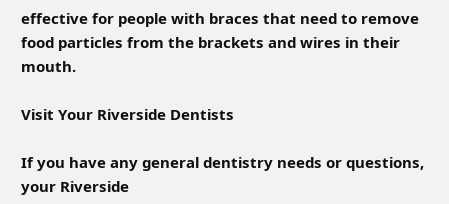effective for people with braces that need to remove food particles from the brackets and wires in their mouth.

Visit Your Riverside Dentists

If you have any general dentistry needs or questions, your Riverside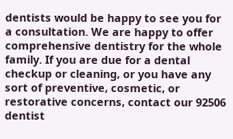dentists would be happy to see you for a consultation. We are happy to offer comprehensive dentistry for the whole family. If you are due for a dental checkup or cleaning, or you have any sort of preventive, cosmetic, or restorative concerns, contact our 92506 dentist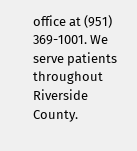office at (951) 369-1001. We serve patients throughout Riverside County.